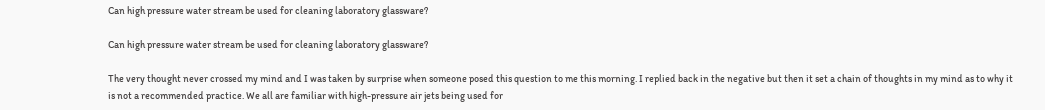Can high pressure water stream be used for cleaning laboratory glassware?

Can high pressure water stream be used for cleaning laboratory glassware?

The very thought never crossed my mind and I was taken by surprise when someone posed this question to me this morning. I replied back in the negative but then it set a chain of thoughts in my mind as to why it is not a recommended practice. We all are familiar with high-pressure air jets being used for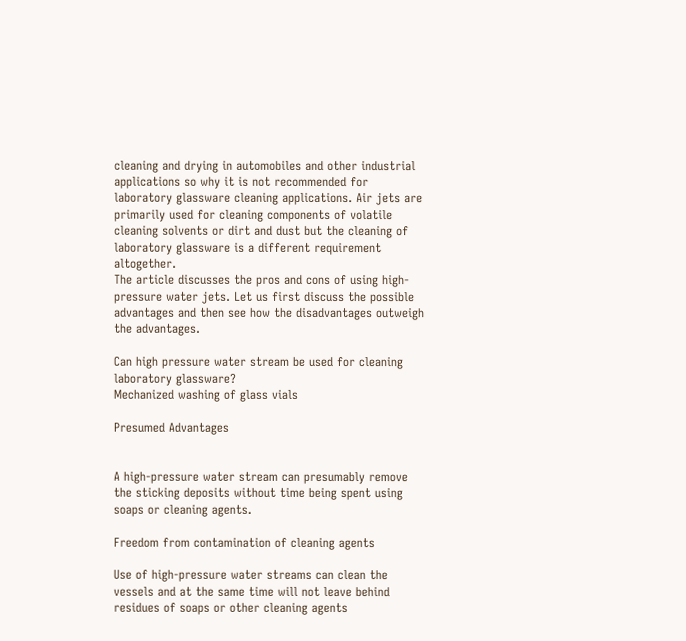cleaning and drying in automobiles and other industrial applications so why it is not recommended for laboratory glassware cleaning applications. Air jets are primarily used for cleaning components of volatile cleaning solvents or dirt and dust but the cleaning of laboratory glassware is a different requirement altogether.
The article discusses the pros and cons of using high-pressure water jets. Let us first discuss the possible advantages and then see how the disadvantages outweigh the advantages.

Can high pressure water stream be used for cleaning laboratory glassware?
Mechanized washing of glass vials

Presumed Advantages


A high-pressure water stream can presumably remove the sticking deposits without time being spent using soaps or cleaning agents.

Freedom from contamination of cleaning agents

Use of high-pressure water streams can clean the vessels and at the same time will not leave behind residues of soaps or other cleaning agents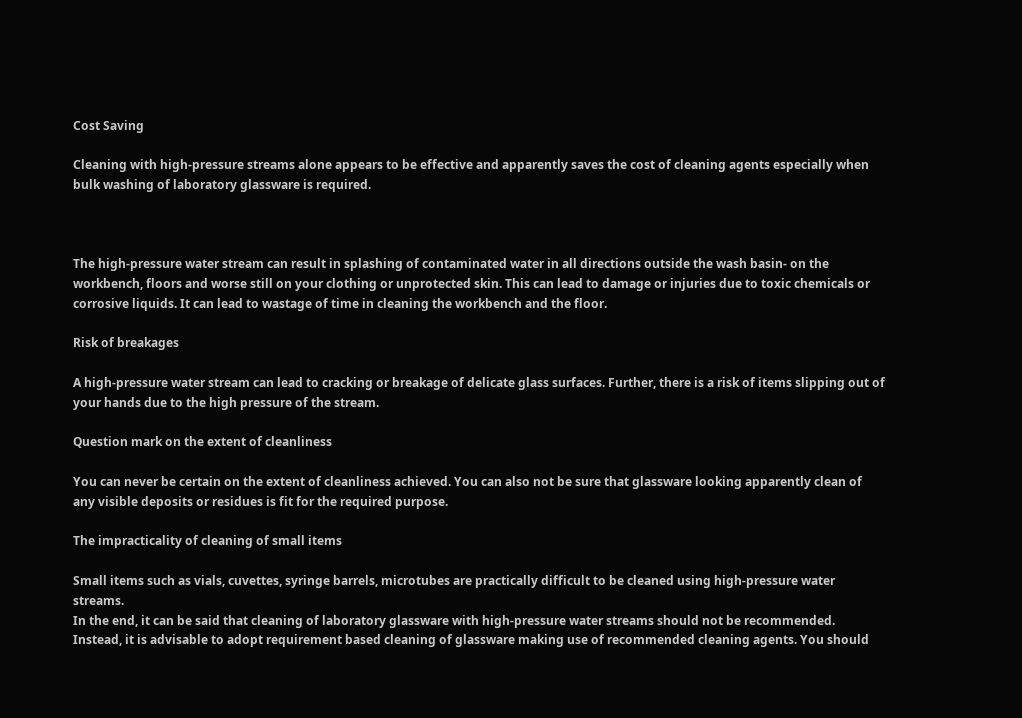Cost Saving

Cleaning with high-pressure streams alone appears to be effective and apparently saves the cost of cleaning agents especially when bulk washing of laboratory glassware is required.



The high-pressure water stream can result in splashing of contaminated water in all directions outside the wash basin- on the workbench, floors and worse still on your clothing or unprotected skin. This can lead to damage or injuries due to toxic chemicals or corrosive liquids. It can lead to wastage of time in cleaning the workbench and the floor.

Risk of breakages

A high-pressure water stream can lead to cracking or breakage of delicate glass surfaces. Further, there is a risk of items slipping out of your hands due to the high pressure of the stream.

Question mark on the extent of cleanliness

You can never be certain on the extent of cleanliness achieved. You can also not be sure that glassware looking apparently clean of any visible deposits or residues is fit for the required purpose.

The impracticality of cleaning of small items

Small items such as vials, cuvettes, syringe barrels, microtubes are practically difficult to be cleaned using high-pressure water streams.
In the end, it can be said that cleaning of laboratory glassware with high-pressure water streams should not be recommended. Instead, it is advisable to adopt requirement based cleaning of glassware making use of recommended cleaning agents. You should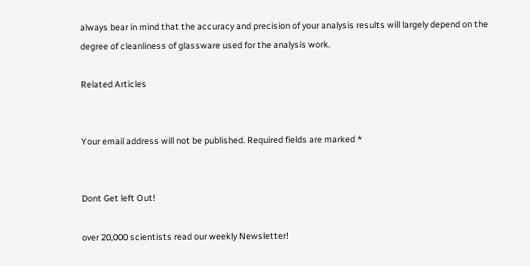always bear in mind that the accuracy and precision of your analysis results will largely depend on the degree of cleanliness of glassware used for the analysis work.

Related Articles


Your email address will not be published. Required fields are marked *


Dont Get left Out!

over 20,000 scientists read our weekly Newsletter!